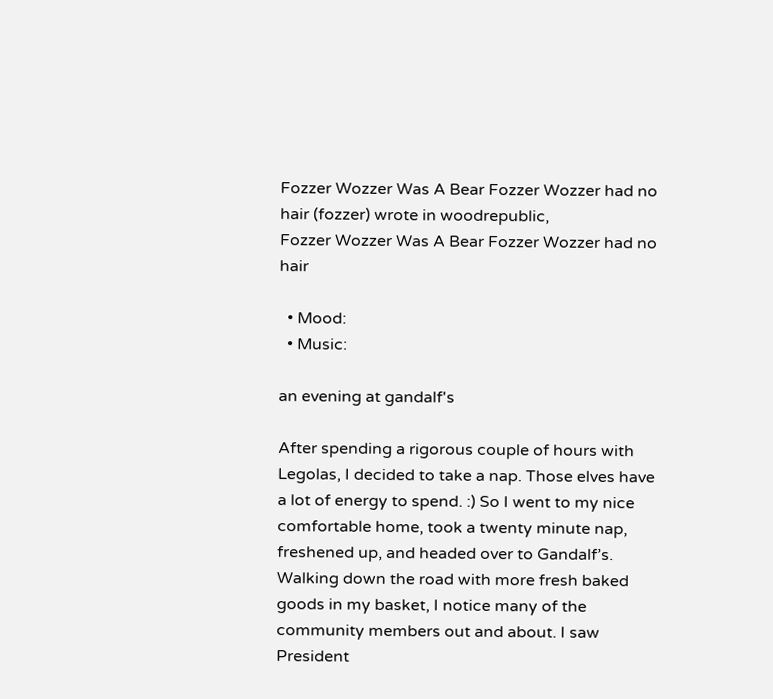Fozzer Wozzer Was A Bear Fozzer Wozzer had no hair (fozzer) wrote in woodrepublic,
Fozzer Wozzer Was A Bear Fozzer Wozzer had no hair

  • Mood:
  • Music:

an evening at gandalf's

After spending a rigorous couple of hours with Legolas, I decided to take a nap. Those elves have a lot of energy to spend. :) So I went to my nice comfortable home, took a twenty minute nap, freshened up, and headed over to Gandalf’s. Walking down the road with more fresh baked goods in my basket, I notice many of the community members out and about. I saw President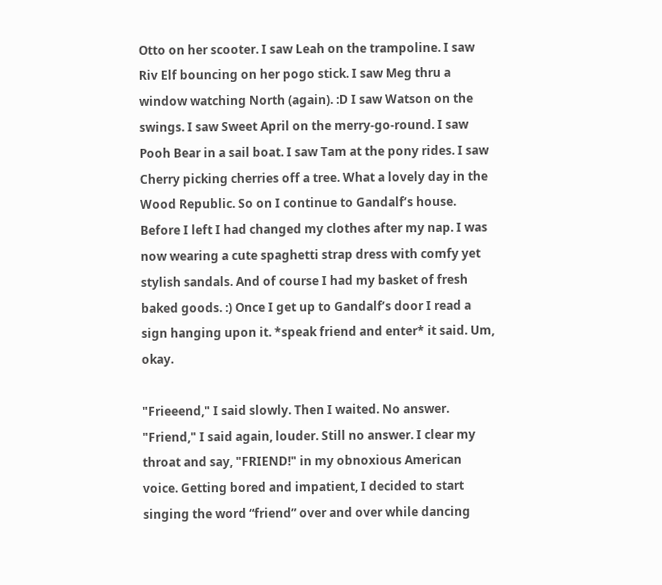Otto on her scooter. I saw Leah on the trampoline. I saw Riv Elf bouncing on her pogo stick. I saw Meg thru a window watching North (again). :D I saw Watson on the swings. I saw Sweet April on the merry-go-round. I saw Pooh Bear in a sail boat. I saw Tam at the pony rides. I saw Cherry picking cherries off a tree. What a lovely day in the Wood Republic. So on I continue to Gandalf’s house. Before I left I had changed my clothes after my nap. I was now wearing a cute spaghetti strap dress with comfy yet stylish sandals. And of course I had my basket of fresh baked goods. :) Once I get up to Gandalf’s door I read a sign hanging upon it. *speak friend and enter* it said. Um, okay.

"Frieeend," I said slowly. Then I waited. No answer. "Friend," I said again, louder. Still no answer. I clear my throat and say, "FRIEND!" in my obnoxious American voice. Getting bored and impatient, I decided to start singing the word “friend” over and over while dancing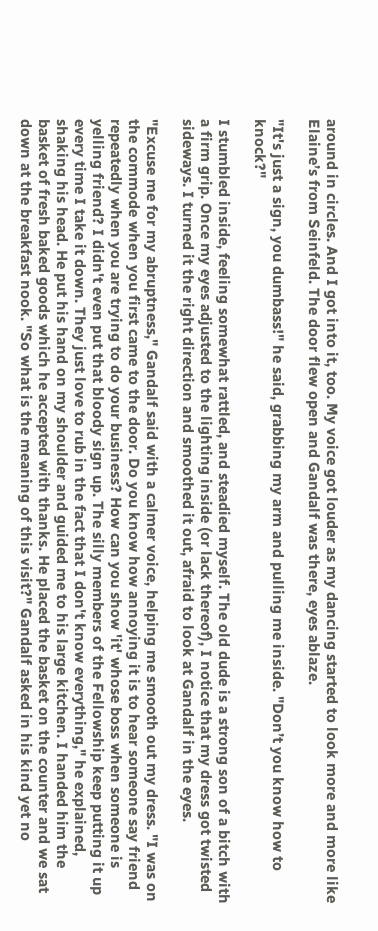around in circles. And I got into it, too. My voice got louder as my dancing started to look more and more like Elaine’s from Seinfeld. The door flew open and Gandalf was there, eyes ablaze.

"It's just a sign, you dumbass!" he said, grabbing my arm and pulling me inside. "Don’t you know how to knock?"

I stumbled inside, feeling somewhat rattled, and steadied myself. The old dude is a strong son of a bitch with a firm grip. Once my eyes adjusted to the lighting inside (or lack thereof), I notice that my dress got twisted sideways. I turned it the right direction and smoothed it out, afraid to look at Gandalf in the eyes.

"Excuse me for my abruptness," Gandalf said with a calmer voice, helping me smooth out my dress. "I was on the commode when you first came to the door. Do you know how annoying it is to hear someone say friend repeatedly when you are trying to do your business? How can you show 'it' whose boss when someone is yelling friend? I didn't even put that bloody sign up. The silly members of the Fellowship keep putting it up every time I take it down. They just love to rub in the fact that I don't know everything," he explained, shaking his head. He put his hand on my shoulder and guided me to his large kitchen. I handed him the basket of fresh baked goods which he accepted with thanks. He placed the basket on the counter and we sat down at the breakfast nook. "So what is the meaning of this visit?" Gandalf asked in his kind yet no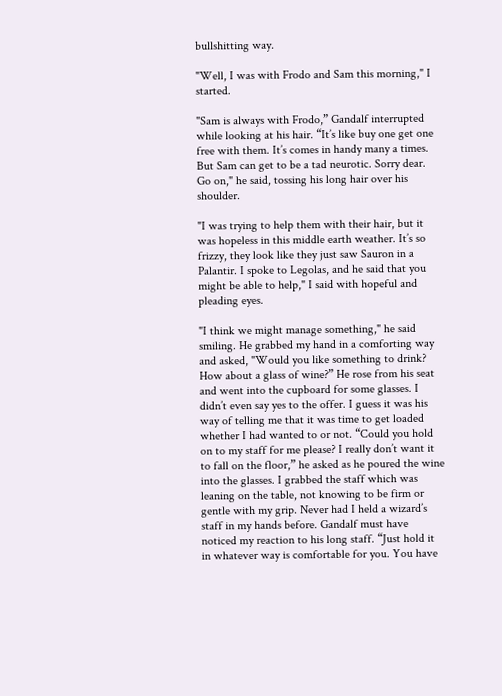bullshitting way.

"Well, I was with Frodo and Sam this morning," I started.

"Sam is always with Frodo,” Gandalf interrupted while looking at his hair. “It’s like buy one get one free with them. It’s comes in handy many a times. But Sam can get to be a tad neurotic. Sorry dear. Go on," he said, tossing his long hair over his shoulder.

"I was trying to help them with their hair, but it was hopeless in this middle earth weather. It’s so frizzy, they look like they just saw Sauron in a Palantir. I spoke to Legolas, and he said that you might be able to help," I said with hopeful and pleading eyes.

"I think we might manage something," he said smiling. He grabbed my hand in a comforting way and asked, "Would you like something to drink? How about a glass of wine?” He rose from his seat and went into the cupboard for some glasses. I didn’t even say yes to the offer. I guess it was his way of telling me that it was time to get loaded whether I had wanted to or not. “Could you hold on to my staff for me please? I really don’t want it to fall on the floor,” he asked as he poured the wine into the glasses. I grabbed the staff which was leaning on the table, not knowing to be firm or gentle with my grip. Never had I held a wizard’s staff in my hands before. Gandalf must have noticed my reaction to his long staff. “Just hold it in whatever way is comfortable for you. You have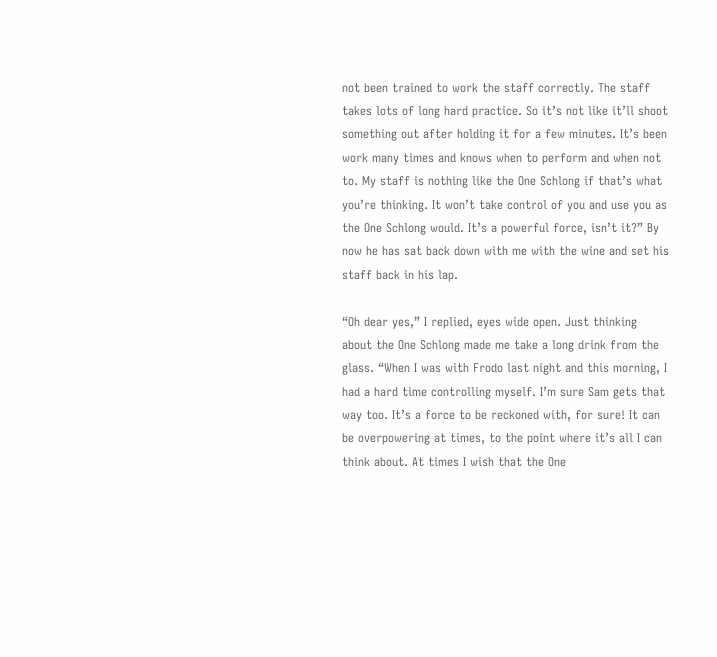not been trained to work the staff correctly. The staff takes lots of long hard practice. So it’s not like it’ll shoot something out after holding it for a few minutes. It’s been work many times and knows when to perform and when not to. My staff is nothing like the One Schlong if that’s what you’re thinking. It won’t take control of you and use you as the One Schlong would. It’s a powerful force, isn’t it?” By now he has sat back down with me with the wine and set his staff back in his lap.

“Oh dear yes,” I replied, eyes wide open. Just thinking about the One Schlong made me take a long drink from the glass. “When I was with Frodo last night and this morning, I had a hard time controlling myself. I’m sure Sam gets that way too. It’s a force to be reckoned with, for sure! It can be overpowering at times, to the point where it’s all I can think about. At times I wish that the One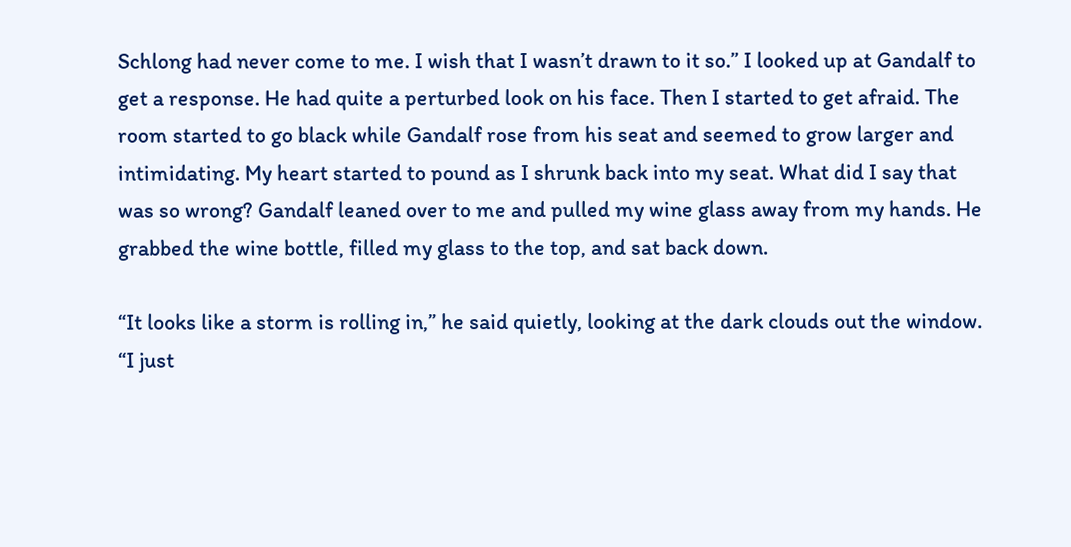Schlong had never come to me. I wish that I wasn’t drawn to it so.” I looked up at Gandalf to get a response. He had quite a perturbed look on his face. Then I started to get afraid. The room started to go black while Gandalf rose from his seat and seemed to grow larger and intimidating. My heart started to pound as I shrunk back into my seat. What did I say that was so wrong? Gandalf leaned over to me and pulled my wine glass away from my hands. He grabbed the wine bottle, filled my glass to the top, and sat back down.

“It looks like a storm is rolling in,” he said quietly, looking at the dark clouds out the window. “I just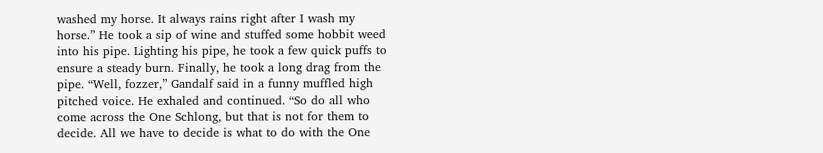washed my horse. It always rains right after I wash my horse.” He took a sip of wine and stuffed some hobbit weed into his pipe. Lighting his pipe, he took a few quick puffs to ensure a steady burn. Finally, he took a long drag from the pipe. “Well, fozzer,” Gandalf said in a funny muffled high pitched voice. He exhaled and continued. “So do all who come across the One Schlong, but that is not for them to decide. All we have to decide is what to do with the One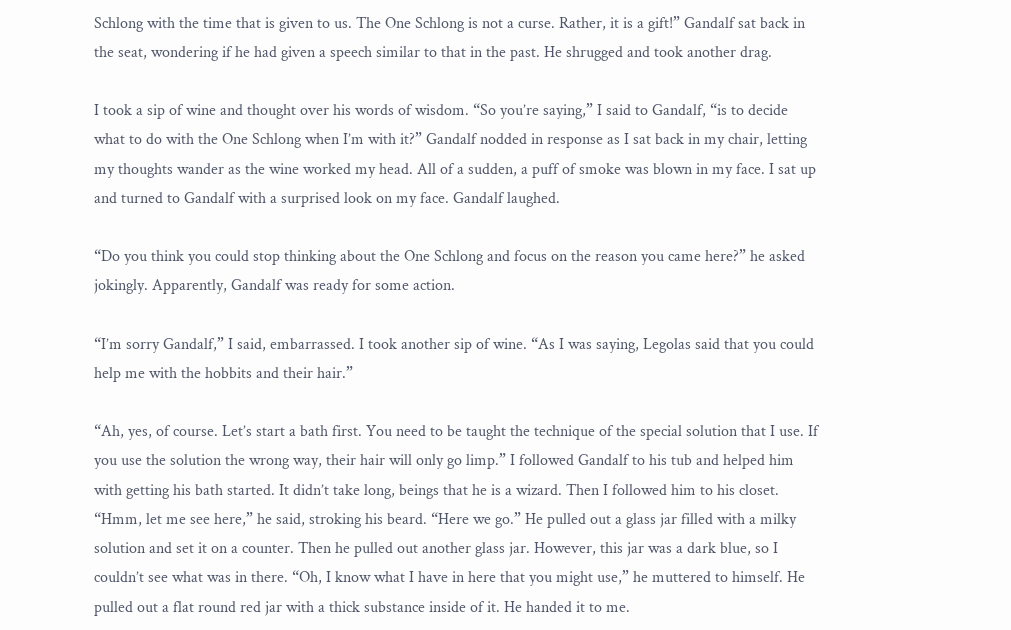Schlong with the time that is given to us. The One Schlong is not a curse. Rather, it is a gift!” Gandalf sat back in the seat, wondering if he had given a speech similar to that in the past. He shrugged and took another drag.

I took a sip of wine and thought over his words of wisdom. “So you’re saying,” I said to Gandalf, “is to decide what to do with the One Schlong when I’m with it?” Gandalf nodded in response as I sat back in my chair, letting my thoughts wander as the wine worked my head. All of a sudden, a puff of smoke was blown in my face. I sat up and turned to Gandalf with a surprised look on my face. Gandalf laughed.

“Do you think you could stop thinking about the One Schlong and focus on the reason you came here?” he asked jokingly. Apparently, Gandalf was ready for some action.

“I’m sorry Gandalf,” I said, embarrassed. I took another sip of wine. “As I was saying, Legolas said that you could help me with the hobbits and their hair.”

“Ah, yes, of course. Let’s start a bath first. You need to be taught the technique of the special solution that I use. If you use the solution the wrong way, their hair will only go limp.” I followed Gandalf to his tub and helped him with getting his bath started. It didn’t take long, beings that he is a wizard. Then I followed him to his closet. “Hmm, let me see here,” he said, stroking his beard. “Here we go.” He pulled out a glass jar filled with a milky solution and set it on a counter. Then he pulled out another glass jar. However, this jar was a dark blue, so I couldn’t see what was in there. “Oh, I know what I have in here that you might use,” he muttered to himself. He pulled out a flat round red jar with a thick substance inside of it. He handed it to me.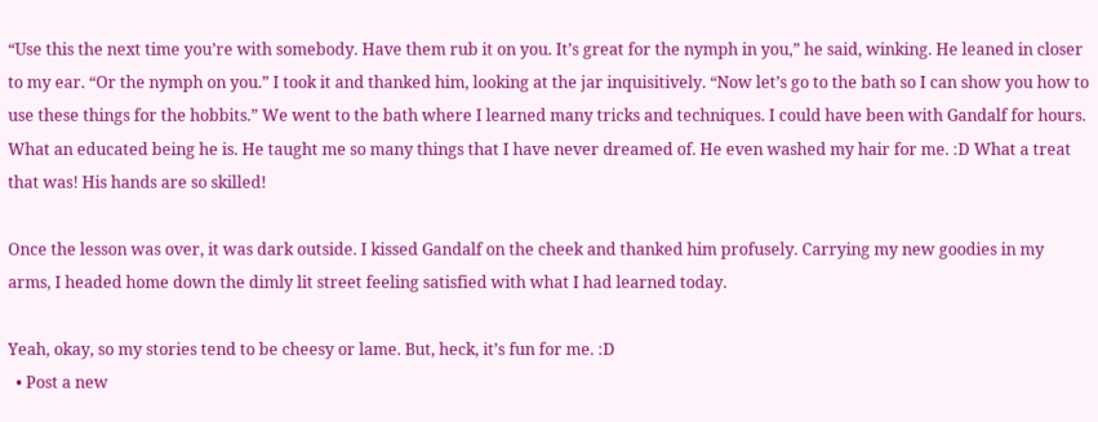“Use this the next time you’re with somebody. Have them rub it on you. It’s great for the nymph in you,” he said, winking. He leaned in closer to my ear. “Or the nymph on you.” I took it and thanked him, looking at the jar inquisitively. “Now let’s go to the bath so I can show you how to use these things for the hobbits.” We went to the bath where I learned many tricks and techniques. I could have been with Gandalf for hours. What an educated being he is. He taught me so many things that I have never dreamed of. He even washed my hair for me. :D What a treat that was! His hands are so skilled!

Once the lesson was over, it was dark outside. I kissed Gandalf on the cheek and thanked him profusely. Carrying my new goodies in my arms, I headed home down the dimly lit street feeling satisfied with what I had learned today.

Yeah, okay, so my stories tend to be cheesy or lame. But, heck, it’s fun for me. :D
  • Post a new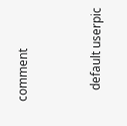comment


    default userpic